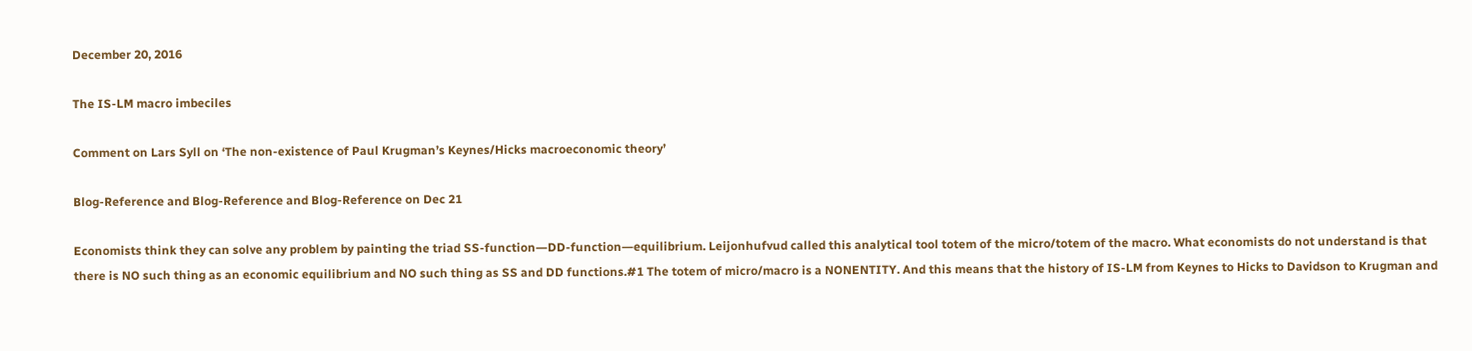December 20, 2016

The IS-LM macro imbeciles

Comment on Lars Syll on ‘The non-existence of Paul Krugman’s Keynes/Hicks macroeconomic theory’

Blog-Reference and Blog-Reference and Blog-Reference on Dec 21

Economists think they can solve any problem by painting the triad SS-function―DD-function―equilibrium. Leijonhufvud called this analytical tool totem of the micro/totem of the macro. What economists do not understand is that there is NO such thing as an economic equilibrium and NO such thing as SS and DD functions.#1 The totem of micro/macro is a NONENTITY. And this means that the history of IS-LM from Keynes to Hicks to Davidson to Krugman and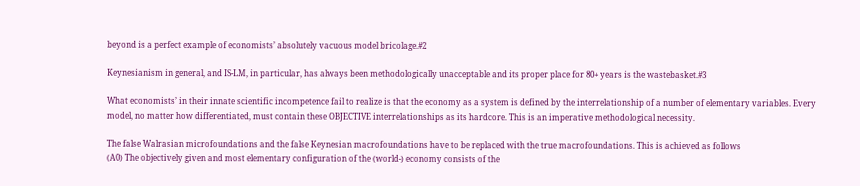beyond is a perfect example of economists’ absolutely vacuous model bricolage.#2

Keynesianism in general, and IS-LM, in particular, has always been methodologically unacceptable and its proper place for 80+ years is the wastebasket.#3

What economists’ in their innate scientific incompetence fail to realize is that the economy as a system is defined by the interrelationship of a number of elementary variables. Every model, no matter how differentiated, must contain these OBJECTIVE interrelationships as its hardcore. This is an imperative methodological necessity.

The false Walrasian microfoundations and the false Keynesian macrofoundations have to be replaced with the true macrofoundations. This is achieved as follows
(A0) The objectively given and most elementary configuration of the (world-) economy consists of the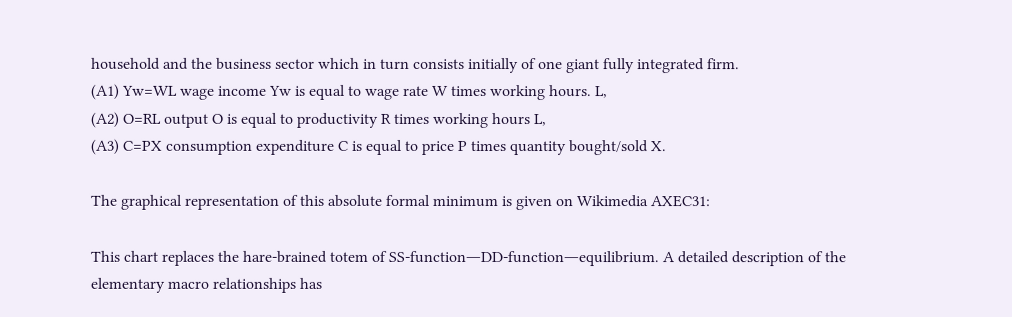household and the business sector which in turn consists initially of one giant fully integrated firm.
(A1) Yw=WL wage income Yw is equal to wage rate W times working hours. L,
(A2) O=RL output O is equal to productivity R times working hours L,
(A3) C=PX consumption expenditure C is equal to price P times quantity bought/sold X.

The graphical representation of this absolute formal minimum is given on Wikimedia AXEC31:

This chart replaces the hare-brained totem of SS-function―DD-function―equilibrium. A detailed description of the elementary macro relationships has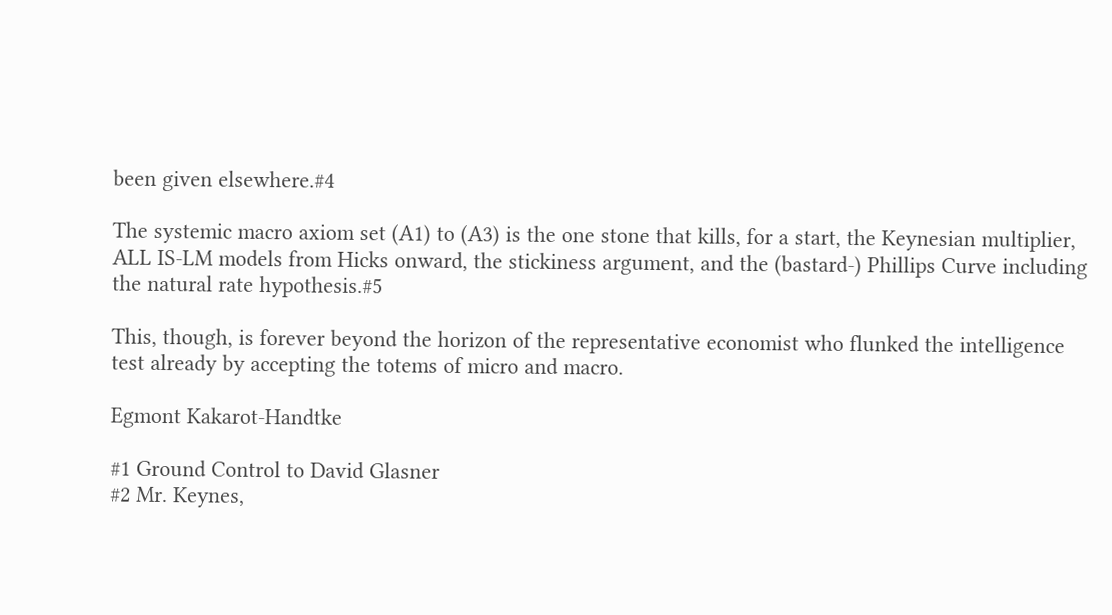been given elsewhere.#4

The systemic macro axiom set (A1) to (A3) is the one stone that kills, for a start, the Keynesian multiplier, ALL IS-LM models from Hicks onward, the stickiness argument, and the (bastard-) Phillips Curve including the natural rate hypothesis.#5

This, though, is forever beyond the horizon of the representative economist who flunked the intelligence test already by accepting the totems of micro and macro.

Egmont Kakarot-Handtke

#1 Ground Control to David Glasner
#2 Mr. Keynes,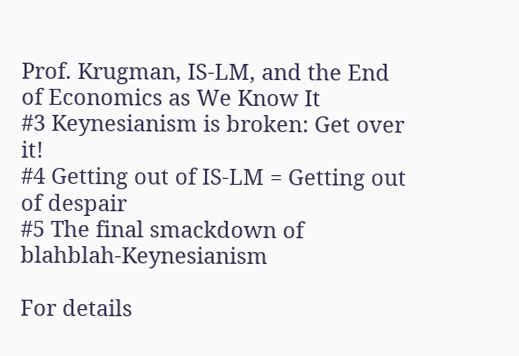Prof. Krugman, IS-LM, and the End of Economics as We Know It
#3 Keynesianism is broken: Get over it!
#4 Getting out of IS-LM = Getting out of despair
#5 The final smackdown of blahblah-Keynesianism

For details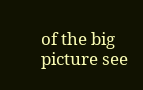of the big picture see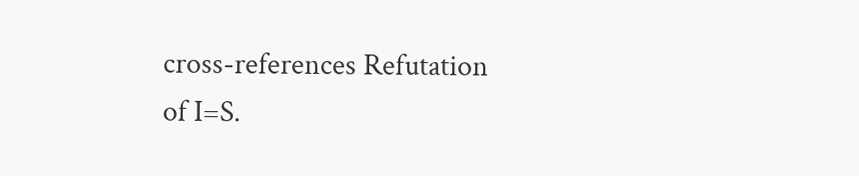cross-references Refutation of I=S.